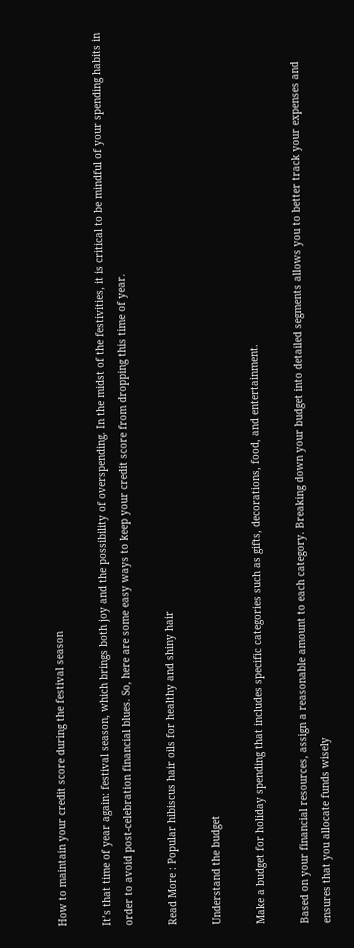How to maintain your credit score during the festival season

It’s that time of year again: festival season, which brings both joy and the possibility of overspending. In the midst of the festivities, it is critical to be mindful of your spending habits in order to avoid post-celebration financial blues. So, here are some easy ways to keep your credit score from dropping this time of year.

Read More : Popular hibiscus hair oils for healthy and shiny hair

Understand the budget

Make a budget for holiday spending that includes specific categories such as gifts, decorations, food, and entertainment.

Based on your financial resources, assign a reasonable amount to each category. Breaking down your budget into detailed segments allows you to better track your expenses and ensures that you allocate funds wisely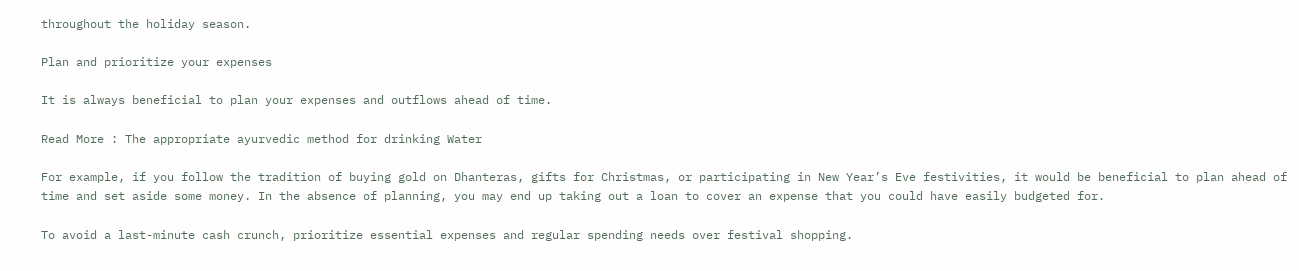throughout the holiday season.

Plan and prioritize your expenses

It is always beneficial to plan your expenses and outflows ahead of time.

Read More : The appropriate ayurvedic method for drinking Water

For example, if you follow the tradition of buying gold on Dhanteras, gifts for Christmas, or participating in New Year’s Eve festivities, it would be beneficial to plan ahead of time and set aside some money. In the absence of planning, you may end up taking out a loan to cover an expense that you could have easily budgeted for.

To avoid a last-minute cash crunch, prioritize essential expenses and regular spending needs over festival shopping.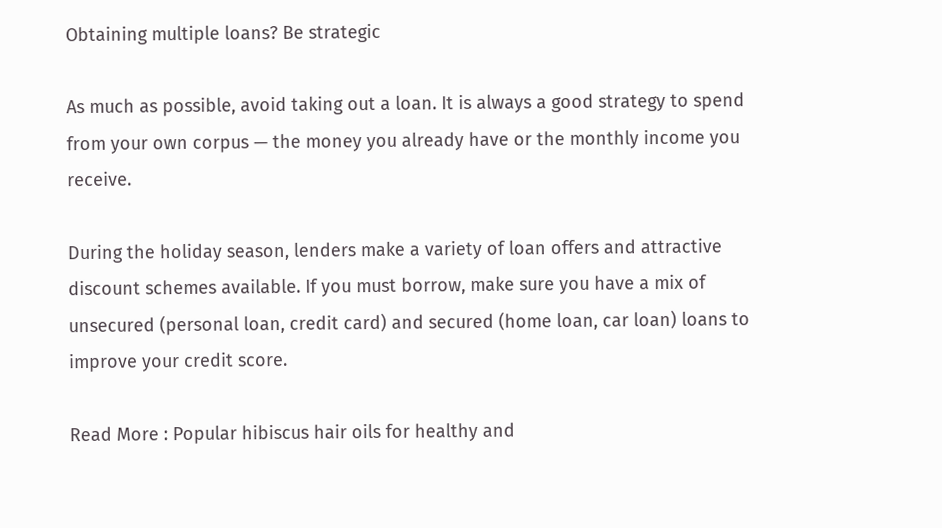Obtaining multiple loans? Be strategic

As much as possible, avoid taking out a loan. It is always a good strategy to spend from your own corpus — the money you already have or the monthly income you receive.

During the holiday season, lenders make a variety of loan offers and attractive discount schemes available. If you must borrow, make sure you have a mix of unsecured (personal loan, credit card) and secured (home loan, car loan) loans to improve your credit score.

Read More : Popular hibiscus hair oils for healthy and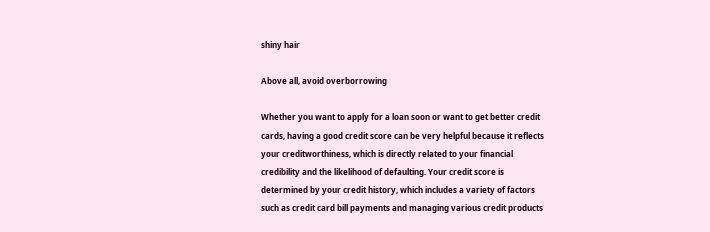shiny hair

Above all, avoid overborrowing

Whether you want to apply for a loan soon or want to get better credit cards, having a good credit score can be very helpful because it reflects your creditworthiness, which is directly related to your financial credibility and the likelihood of defaulting. Your credit score is determined by your credit history, which includes a variety of factors such as credit card bill payments and managing various credit products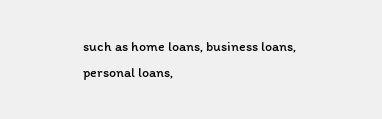such as home loans, business loans, personal loans,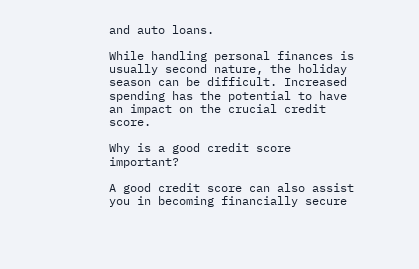and auto loans.

While handling personal finances is usually second nature, the holiday season can be difficult. Increased spending has the potential to have an impact on the crucial credit score.

Why is a good credit score important?

A good credit score can also assist you in becoming financially secure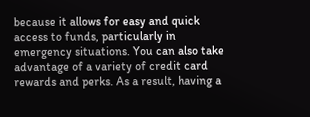because it allows for easy and quick access to funds, particularly in emergency situations. You can also take advantage of a variety of credit card rewards and perks. As a result, having a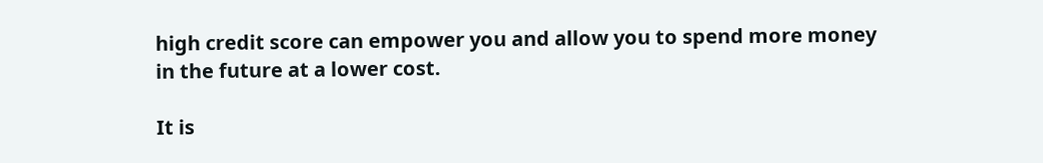high credit score can empower you and allow you to spend more money in the future at a lower cost.

It is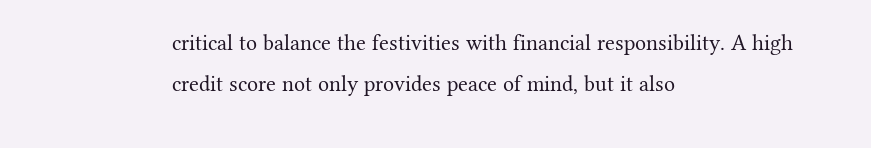critical to balance the festivities with financial responsibility. A high credit score not only provides peace of mind, but it also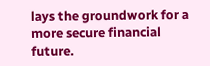lays the groundwork for a more secure financial future.